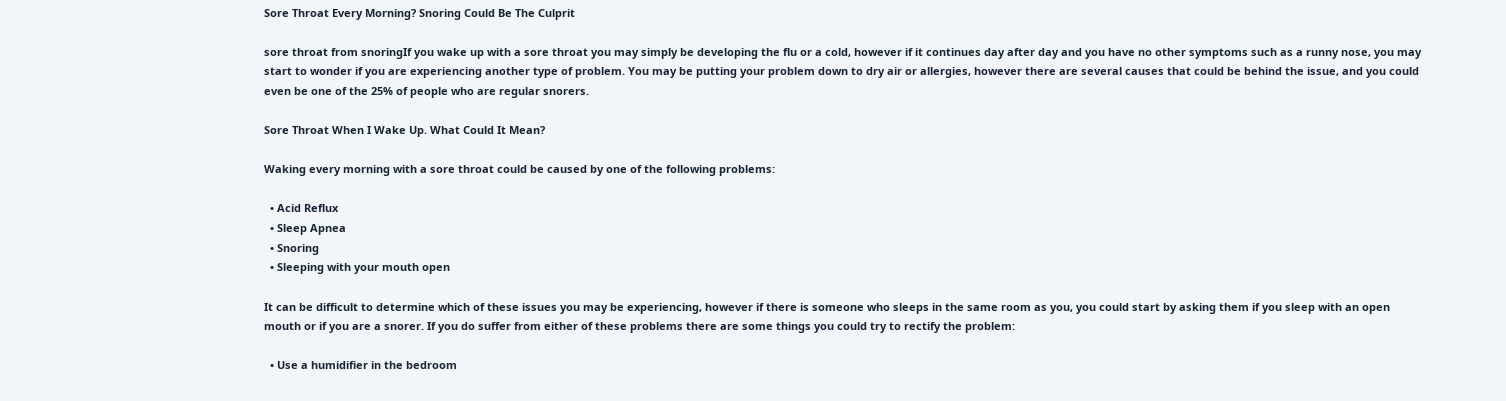Sore Throat Every Morning? Snoring Could Be The Culprit

sore throat from snoringIf you wake up with a sore throat you may simply be developing the flu or a cold, however if it continues day after day and you have no other symptoms such as a runny nose, you may start to wonder if you are experiencing another type of problem. You may be putting your problem down to dry air or allergies, however there are several causes that could be behind the issue, and you could even be one of the 25% of people who are regular snorers.

Sore Throat When I Wake Up. What Could It Mean?

Waking every morning with a sore throat could be caused by one of the following problems:

  • Acid Reflux
  • Sleep Apnea
  • Snoring
  • Sleeping with your mouth open

It can be difficult to determine which of these issues you may be experiencing, however if there is someone who sleeps in the same room as you, you could start by asking them if you sleep with an open mouth or if you are a snorer. If you do suffer from either of these problems there are some things you could try to rectify the problem:

  • Use a humidifier in the bedroom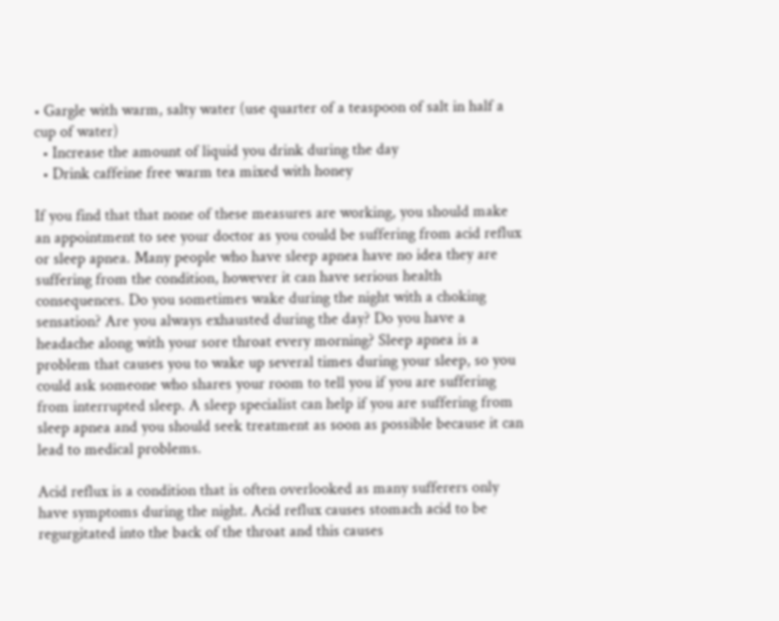• Gargle with warm, salty water (use quarter of a teaspoon of salt in half a cup of water)
  • Increase the amount of liquid you drink during the day
  • Drink caffeine free warm tea mixed with honey

If you find that that none of these measures are working, you should make an appointment to see your doctor as you could be suffering from acid reflux or sleep apnea. Many people who have sleep apnea have no idea they are suffering from the condition, however it can have serious health consequences. Do you sometimes wake during the night with a choking sensation? Are you always exhausted during the day? Do you have a headache along with your sore throat every morning? Sleep apnea is a problem that causes you to wake up several times during your sleep, so you could ask someone who shares your room to tell you if you are suffering from interrupted sleep. A sleep specialist can help if you are suffering from sleep apnea and you should seek treatment as soon as possible because it can lead to medical problems.

Acid reflux is a condition that is often overlooked as many sufferers only have symptoms during the night. Acid reflux causes stomach acid to be regurgitated into the back of the throat and this causes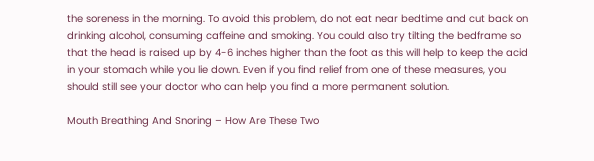the soreness in the morning. To avoid this problem, do not eat near bedtime and cut back on drinking alcohol, consuming caffeine and smoking. You could also try tilting the bedframe so that the head is raised up by 4-6 inches higher than the foot as this will help to keep the acid in your stomach while you lie down. Even if you find relief from one of these measures, you should still see your doctor who can help you find a more permanent solution.

Mouth Breathing And Snoring – How Are These Two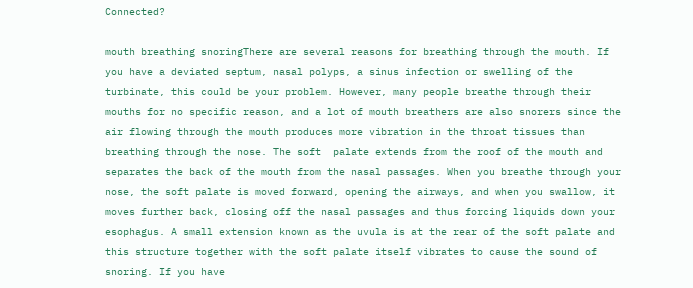Connected?

mouth breathing snoringThere are several reasons for breathing through the mouth. If you have a deviated septum, nasal polyps, a sinus infection or swelling of the turbinate, this could be your problem. However, many people breathe through their mouths for no specific reason, and a lot of mouth breathers are also snorers since the air flowing through the mouth produces more vibration in the throat tissues than breathing through the nose. The soft  palate extends from the roof of the mouth and separates the back of the mouth from the nasal passages. When you breathe through your nose, the soft palate is moved forward, opening the airways, and when you swallow, it moves further back, closing off the nasal passages and thus forcing liquids down your esophagus. A small extension known as the uvula is at the rear of the soft palate and this structure together with the soft palate itself vibrates to cause the sound of snoring. If you have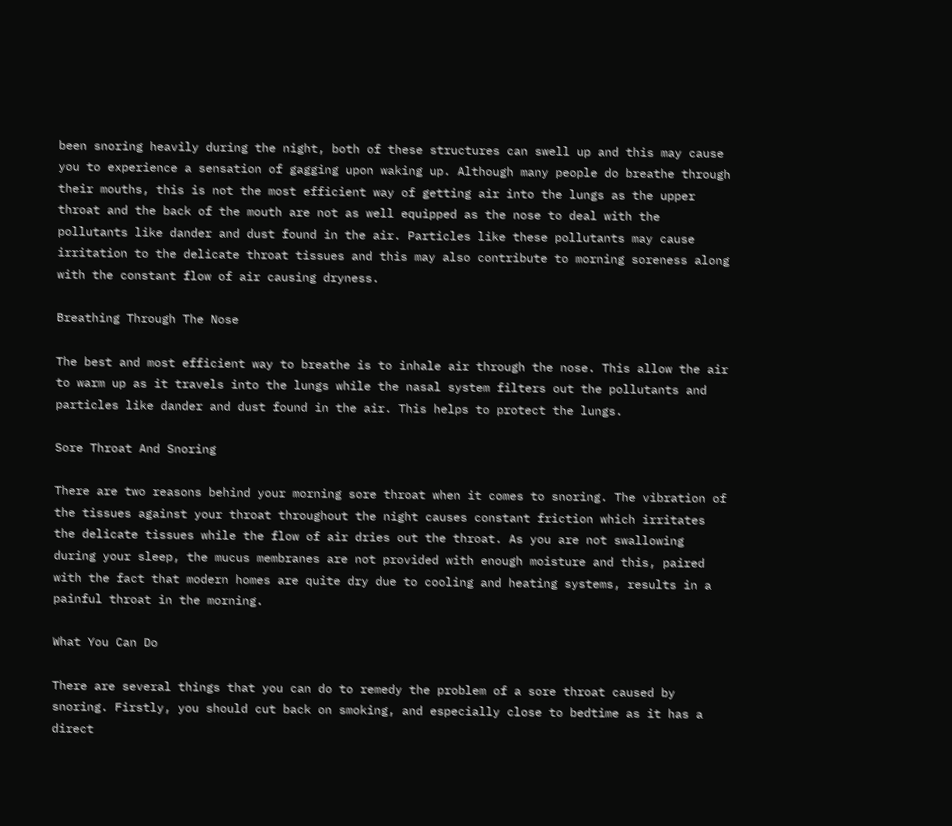been snoring heavily during the night, both of these structures can swell up and this may cause you to experience a sensation of gagging upon waking up. Although many people do breathe through their mouths, this is not the most efficient way of getting air into the lungs as the upper throat and the back of the mouth are not as well equipped as the nose to deal with the pollutants like dander and dust found in the air. Particles like these pollutants may cause irritation to the delicate throat tissues and this may also contribute to morning soreness along with the constant flow of air causing dryness.

Breathing Through The Nose

The best and most efficient way to breathe is to inhale air through the nose. This allow the air to warm up as it travels into the lungs while the nasal system filters out the pollutants and particles like dander and dust found in the air. This helps to protect the lungs.

Sore Throat And Snoring

There are two reasons behind your morning sore throat when it comes to snoring. The vibration of the tissues against your throat throughout the night causes constant friction which irritates the delicate tissues while the flow of air dries out the throat. As you are not swallowing during your sleep, the mucus membranes are not provided with enough moisture and this, paired with the fact that modern homes are quite dry due to cooling and heating systems, results in a painful throat in the morning.

What You Can Do

There are several things that you can do to remedy the problem of a sore throat caused by snoring. Firstly, you should cut back on smoking, and especially close to bedtime as it has a direct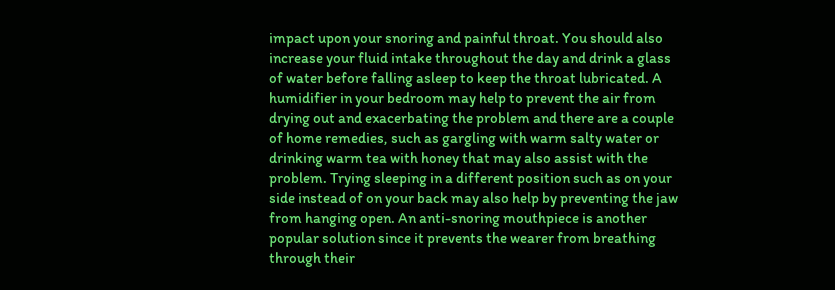impact upon your snoring and painful throat. You should also increase your fluid intake throughout the day and drink a glass of water before falling asleep to keep the throat lubricated. A humidifier in your bedroom may help to prevent the air from drying out and exacerbating the problem and there are a couple of home remedies, such as gargling with warm salty water or drinking warm tea with honey that may also assist with the problem. Trying sleeping in a different position such as on your side instead of on your back may also help by preventing the jaw from hanging open. An anti-snoring mouthpiece is another popular solution since it prevents the wearer from breathing through their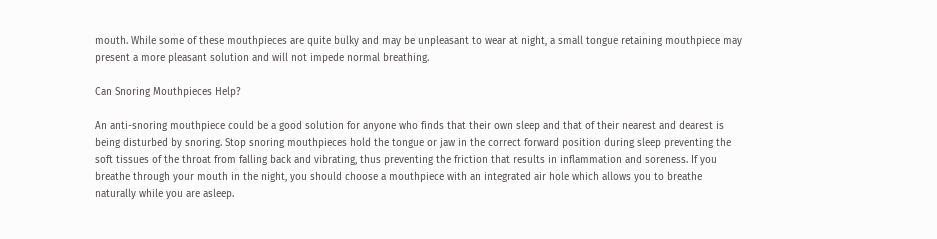mouth. While some of these mouthpieces are quite bulky and may be unpleasant to wear at night, a small tongue retaining mouthpiece may present a more pleasant solution and will not impede normal breathing.

Can Snoring Mouthpieces Help?

An anti-snoring mouthpiece could be a good solution for anyone who finds that their own sleep and that of their nearest and dearest is being disturbed by snoring. Stop snoring mouthpieces hold the tongue or jaw in the correct forward position during sleep preventing the soft tissues of the throat from falling back and vibrating, thus preventing the friction that results in inflammation and soreness. If you breathe through your mouth in the night, you should choose a mouthpiece with an integrated air hole which allows you to breathe naturally while you are asleep.